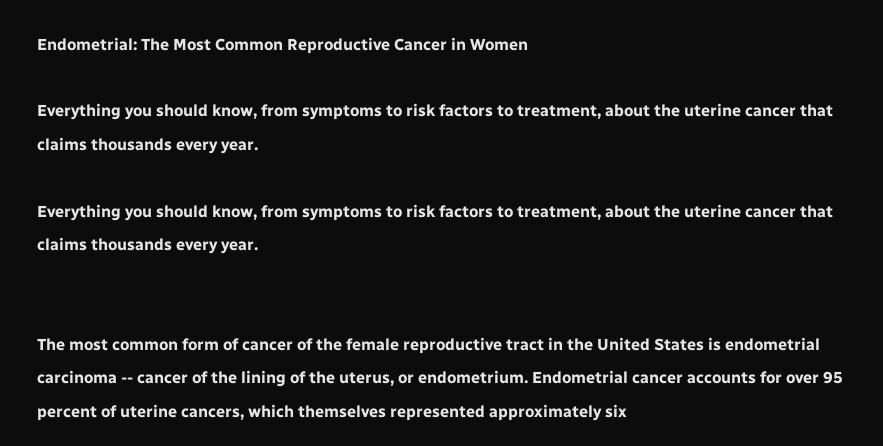Endometrial: The Most Common Reproductive Cancer in Women

Everything you should know, from symptoms to risk factors to treatment, about the uterine cancer that claims thousands every year.

Everything you should know, from symptoms to risk factors to treatment, about the uterine cancer that claims thousands every year.


The most common form of cancer of the female reproductive tract in the United States is endometrial carcinoma -- cancer of the lining of the uterus, or endometrium. Endometrial cancer accounts for over 95 percent of uterine cancers, which themselves represented approximately six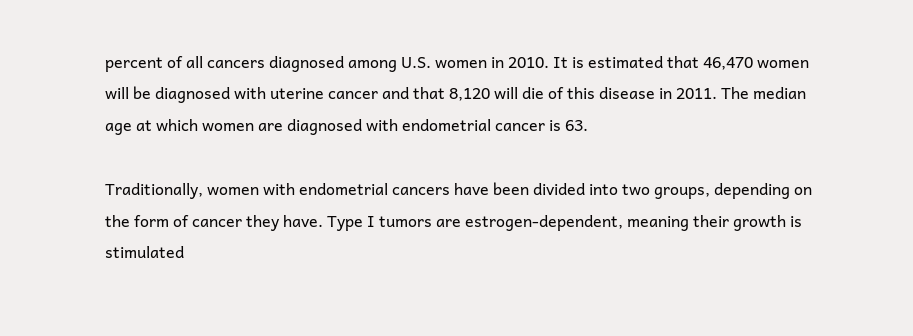percent of all cancers diagnosed among U.S. women in 2010. It is estimated that 46,470 women will be diagnosed with uterine cancer and that 8,120 will die of this disease in 2011. The median age at which women are diagnosed with endometrial cancer is 63.

Traditionally, women with endometrial cancers have been divided into two groups, depending on the form of cancer they have. Type I tumors are estrogen-dependent, meaning their growth is stimulated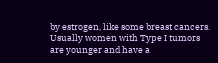by estrogen, like some breast cancers. Usually women with Type I tumors are younger and have a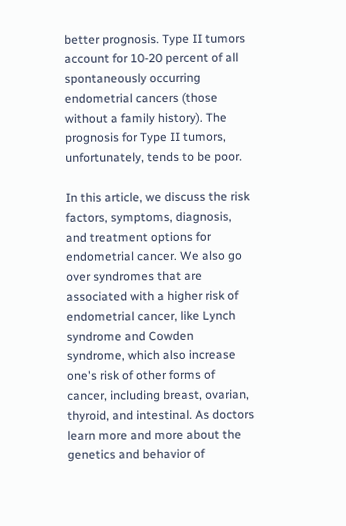better prognosis. Type II tumors account for 10-20 percent of all spontaneously occurring endometrial cancers (those without a family history). The prognosis for Type II tumors, unfortunately, tends to be poor.

In this article, we discuss the risk factors, symptoms, diagnosis, and treatment options for endometrial cancer. We also go over syndromes that are associated with a higher risk of endometrial cancer, like Lynch syndrome and Cowden syndrome, which also increase one's risk of other forms of cancer, including breast, ovarian, thyroid, and intestinal. As doctors learn more and more about the genetics and behavior of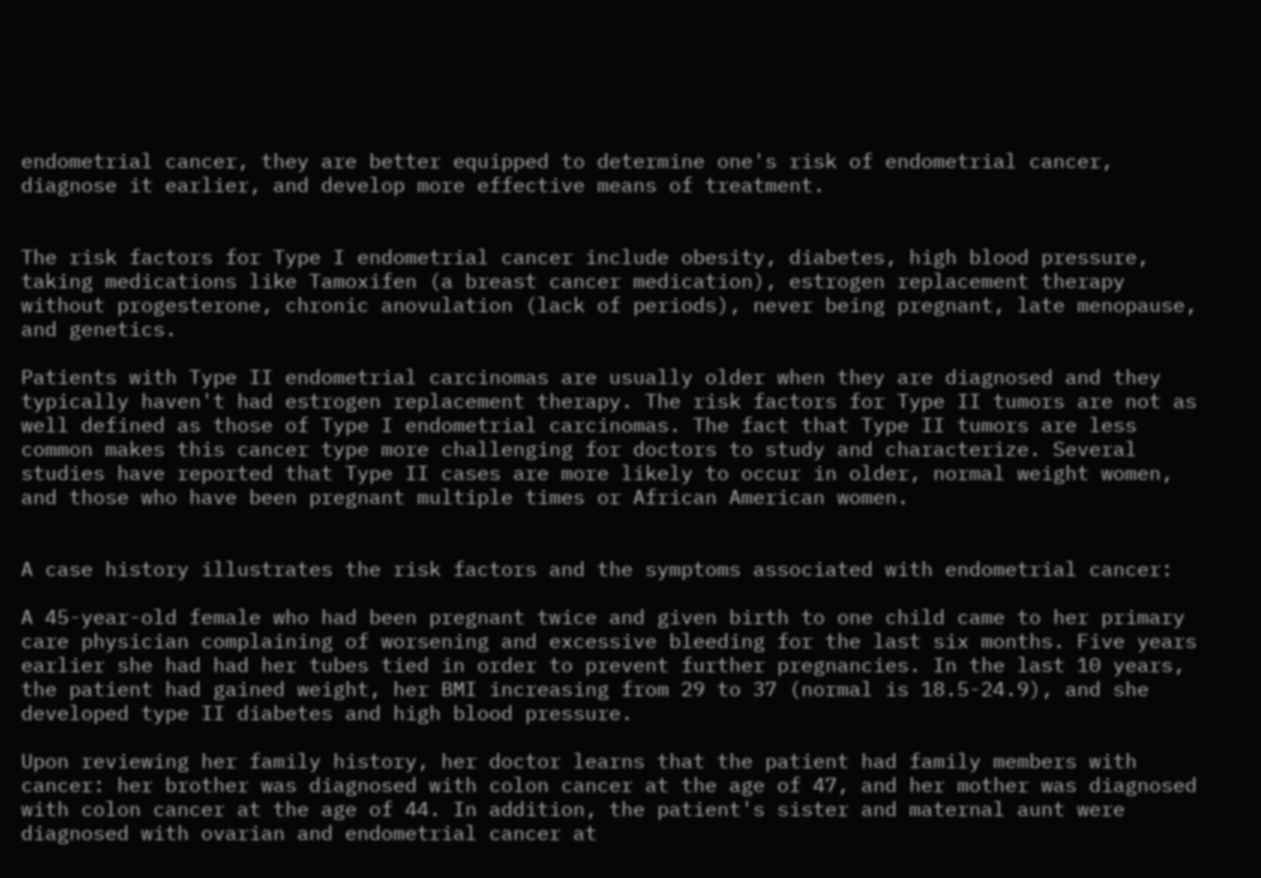endometrial cancer, they are better equipped to determine one's risk of endometrial cancer, diagnose it earlier, and develop more effective means of treatment.


The risk factors for Type I endometrial cancer include obesity, diabetes, high blood pressure, taking medications like Tamoxifen (a breast cancer medication), estrogen replacement therapy without progesterone, chronic anovulation (lack of periods), never being pregnant, late menopause, and genetics.

Patients with Type II endometrial carcinomas are usually older when they are diagnosed and they typically haven't had estrogen replacement therapy. The risk factors for Type II tumors are not as well defined as those of Type I endometrial carcinomas. The fact that Type II tumors are less common makes this cancer type more challenging for doctors to study and characterize. Several studies have reported that Type II cases are more likely to occur in older, normal weight women, and those who have been pregnant multiple times or African American women.


A case history illustrates the risk factors and the symptoms associated with endometrial cancer:

A 45-year-old female who had been pregnant twice and given birth to one child came to her primary care physician complaining of worsening and excessive bleeding for the last six months. Five years earlier she had had her tubes tied in order to prevent further pregnancies. In the last 10 years, the patient had gained weight, her BMI increasing from 29 to 37 (normal is 18.5-24.9), and she developed type II diabetes and high blood pressure.

Upon reviewing her family history, her doctor learns that the patient had family members with cancer: her brother was diagnosed with colon cancer at the age of 47, and her mother was diagnosed with colon cancer at the age of 44. In addition, the patient's sister and maternal aunt were diagnosed with ovarian and endometrial cancer at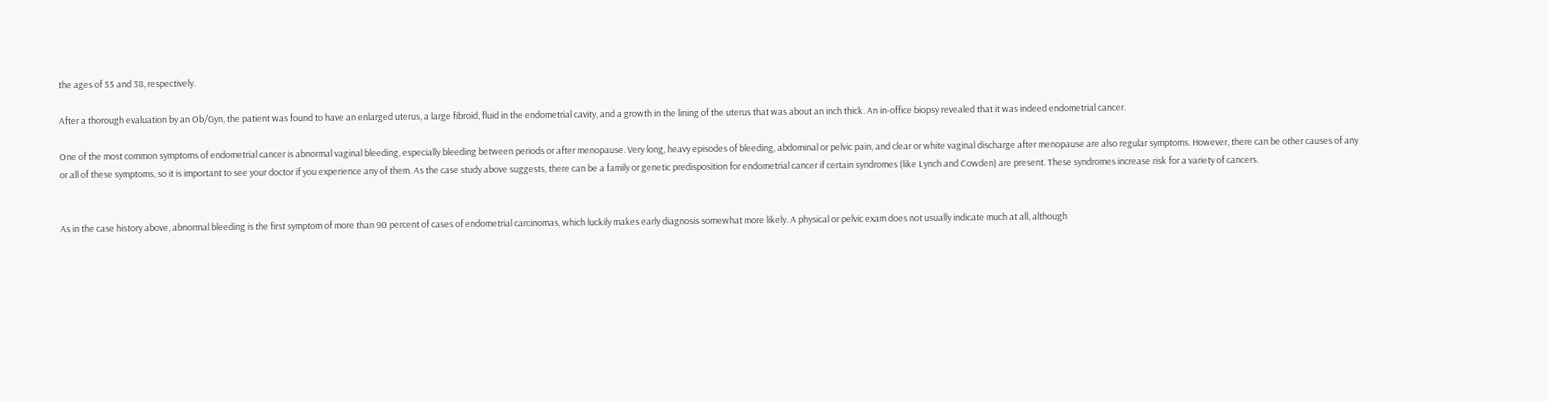the ages of 55 and 38, respectively.

After a thorough evaluation by an Ob/Gyn, the patient was found to have an enlarged uterus, a large fibroid, fluid in the endometrial cavity, and a growth in the lining of the uterus that was about an inch thick. An in-office biopsy revealed that it was indeed endometrial cancer.

One of the most common symptoms of endometrial cancer is abnormal vaginal bleeding, especially bleeding between periods or after menopause. Very long, heavy episodes of bleeding, abdominal or pelvic pain, and clear or white vaginal discharge after menopause are also regular symptoms. However, there can be other causes of any or all of these symptoms, so it is important to see your doctor if you experience any of them. As the case study above suggests, there can be a family or genetic predisposition for endometrial cancer if certain syndromes (like Lynch and Cowden) are present. These syndromes increase risk for a variety of cancers.


As in the case history above, abnormal bleeding is the first symptom of more than 90 percent of cases of endometrial carcinomas, which luckily makes early diagnosis somewhat more likely. A physical or pelvic exam does not usually indicate much at all, although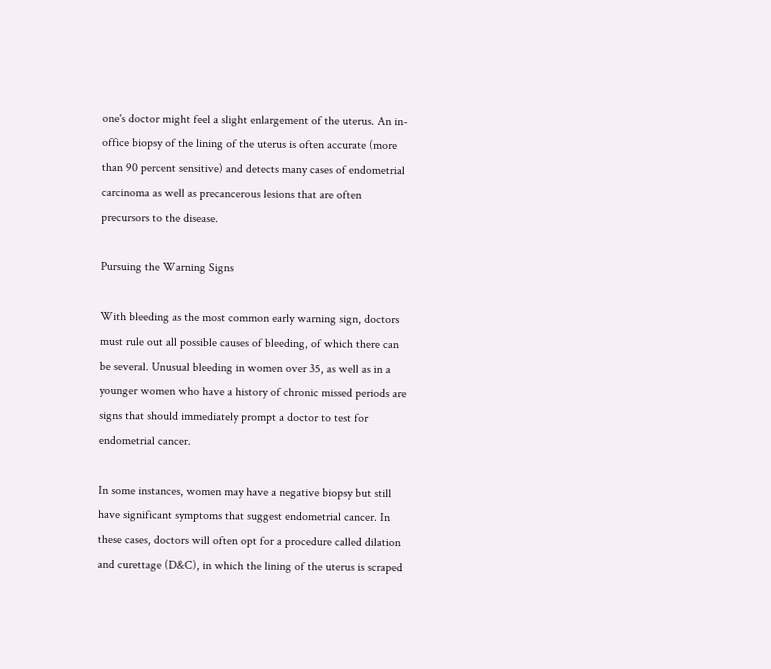one's doctor might feel a slight enlargement of the uterus. An in-office biopsy of the lining of the uterus is often accurate (more than 90 percent sensitive) and detects many cases of endometrial carcinoma as well as precancerous lesions that are often precursors to the disease.

Pursuing the Warning Signs

With bleeding as the most common early warning sign, doctors must rule out all possible causes of bleeding, of which there can be several. Unusual bleeding in women over 35, as well as in a younger women who have a history of chronic missed periods are signs that should immediately prompt a doctor to test for endometrial cancer.

In some instances, women may have a negative biopsy but still have significant symptoms that suggest endometrial cancer. In these cases, doctors will often opt for a procedure called dilation and curettage (D&C), in which the lining of the uterus is scraped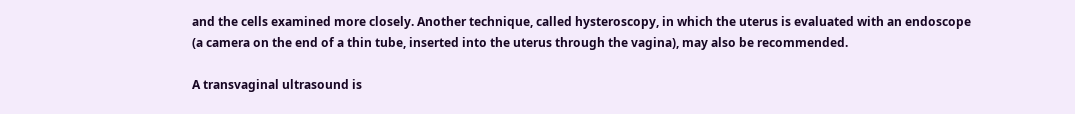and the cells examined more closely. Another technique, called hysteroscopy, in which the uterus is evaluated with an endoscope (a camera on the end of a thin tube, inserted into the uterus through the vagina), may also be recommended.

A transvaginal ultrasound is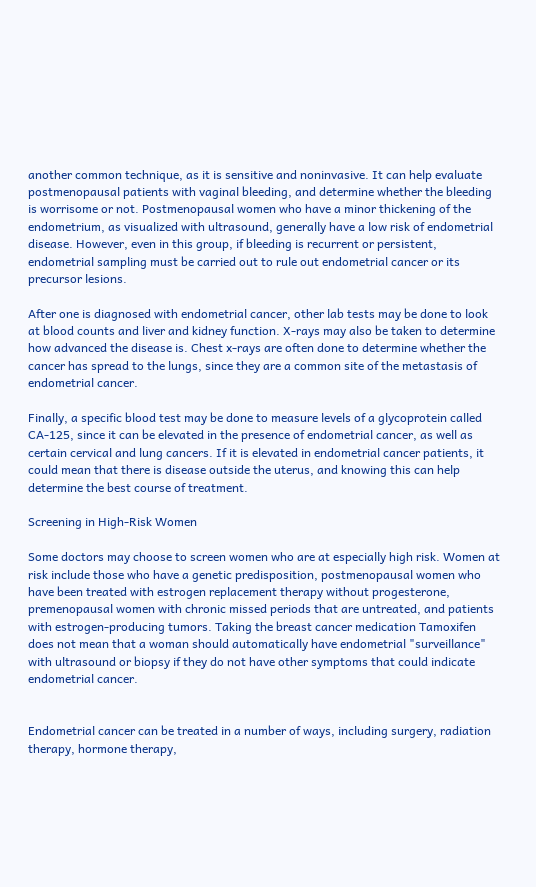another common technique, as it is sensitive and noninvasive. It can help evaluate postmenopausal patients with vaginal bleeding, and determine whether the bleeding is worrisome or not. Postmenopausal women who have a minor thickening of the endometrium, as visualized with ultrasound, generally have a low risk of endometrial disease. However, even in this group, if bleeding is recurrent or persistent, endometrial sampling must be carried out to rule out endometrial cancer or its precursor lesions.

After one is diagnosed with endometrial cancer, other lab tests may be done to look at blood counts and liver and kidney function. X-rays may also be taken to determine how advanced the disease is. Chest x-rays are often done to determine whether the cancer has spread to the lungs, since they are a common site of the metastasis of endometrial cancer.

Finally, a specific blood test may be done to measure levels of a glycoprotein called CA-125, since it can be elevated in the presence of endometrial cancer, as well as certain cervical and lung cancers. If it is elevated in endometrial cancer patients, it could mean that there is disease outside the uterus, and knowing this can help determine the best course of treatment.

Screening in High-Risk Women

Some doctors may choose to screen women who are at especially high risk. Women at risk include those who have a genetic predisposition, postmenopausal women who have been treated with estrogen replacement therapy without progesterone, premenopausal women with chronic missed periods that are untreated, and patients with estrogen-producing tumors. Taking the breast cancer medication Tamoxifen does not mean that a woman should automatically have endometrial "surveillance" with ultrasound or biopsy if they do not have other symptoms that could indicate endometrial cancer.


Endometrial cancer can be treated in a number of ways, including surgery, radiation therapy, hormone therapy,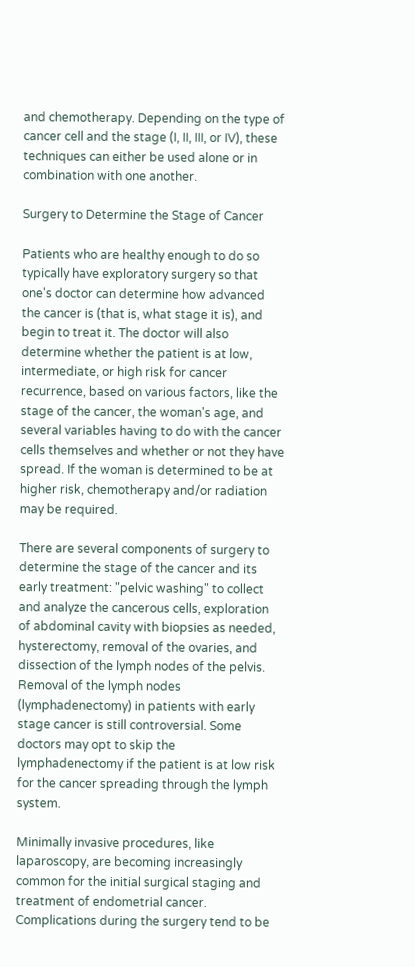and chemotherapy. Depending on the type of cancer cell and the stage (I, II, III, or IV), these techniques can either be used alone or in combination with one another.

Surgery to Determine the Stage of Cancer

Patients who are healthy enough to do so typically have exploratory surgery so that one's doctor can determine how advanced the cancer is (that is, what stage it is), and begin to treat it. The doctor will also determine whether the patient is at low, intermediate, or high risk for cancer recurrence, based on various factors, like the stage of the cancer, the woman's age, and several variables having to do with the cancer cells themselves and whether or not they have spread. If the woman is determined to be at higher risk, chemotherapy and/or radiation may be required.

There are several components of surgery to determine the stage of the cancer and its early treatment: "pelvic washing" to collect and analyze the cancerous cells, exploration of abdominal cavity with biopsies as needed, hysterectomy, removal of the ovaries, and dissection of the lymph nodes of the pelvis. Removal of the lymph nodes (lymphadenectomy) in patients with early stage cancer is still controversial. Some doctors may opt to skip the lymphadenectomy if the patient is at low risk for the cancer spreading through the lymph system.

Minimally invasive procedures, like laparoscopy, are becoming increasingly common for the initial surgical staging and treatment of endometrial cancer. Complications during the surgery tend to be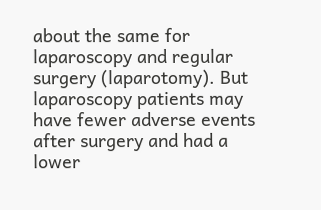about the same for laparoscopy and regular surgery (laparotomy). But laparoscopy patients may have fewer adverse events after surgery and had a lower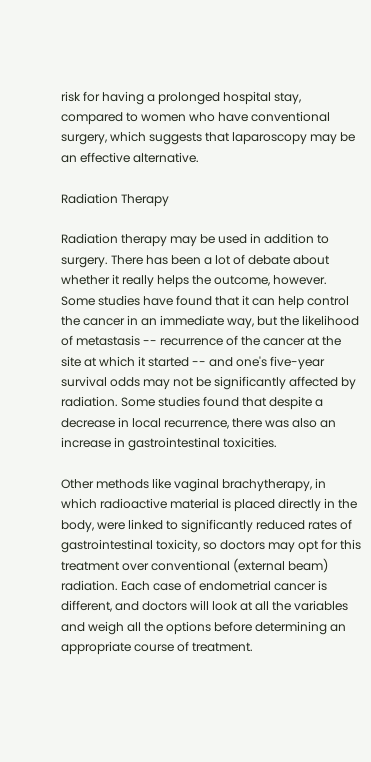risk for having a prolonged hospital stay, compared to women who have conventional surgery, which suggests that laparoscopy may be an effective alternative.

Radiation Therapy

Radiation therapy may be used in addition to surgery. There has been a lot of debate about whether it really helps the outcome, however. Some studies have found that it can help control the cancer in an immediate way, but the likelihood of metastasis -- recurrence of the cancer at the site at which it started -- and one's five-year survival odds may not be significantly affected by radiation. Some studies found that despite a decrease in local recurrence, there was also an increase in gastrointestinal toxicities.

Other methods like vaginal brachytherapy, in which radioactive material is placed directly in the body, were linked to significantly reduced rates of gastrointestinal toxicity, so doctors may opt for this treatment over conventional (external beam) radiation. Each case of endometrial cancer is different, and doctors will look at all the variables and weigh all the options before determining an appropriate course of treatment.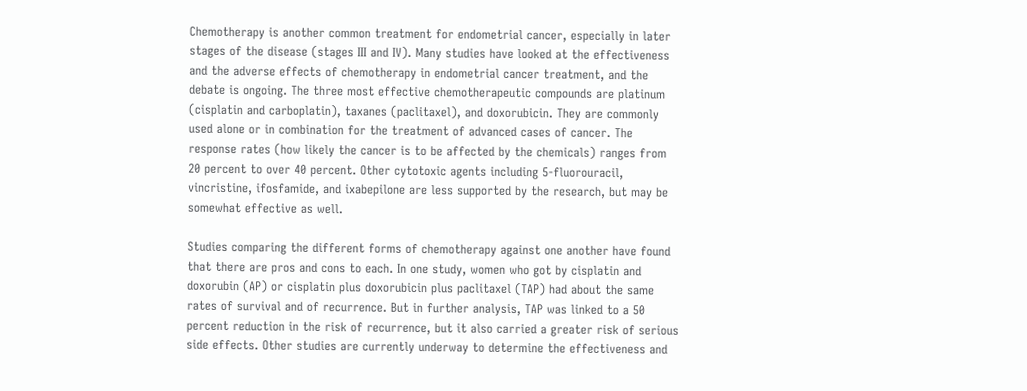Chemotherapy is another common treatment for endometrial cancer, especially in later stages of the disease (stages III and IV). Many studies have looked at the effectiveness and the adverse effects of chemotherapy in endometrial cancer treatment, and the debate is ongoing. The three most effective chemotherapeutic compounds are platinum (cisplatin and carboplatin), taxanes (paclitaxel), and doxorubicin. They are commonly used alone or in combination for the treatment of advanced cases of cancer. The response rates (how likely the cancer is to be affected by the chemicals) ranges from 20 percent to over 40 percent. Other cytotoxic agents including 5-fluorouracil, vincristine, ifosfamide, and ixabepilone are less supported by the research, but may be somewhat effective as well.

Studies comparing the different forms of chemotherapy against one another have found that there are pros and cons to each. In one study, women who got by cisplatin and doxorubin (AP) or cisplatin plus doxorubicin plus paclitaxel (TAP) had about the same rates of survival and of recurrence. But in further analysis, TAP was linked to a 50 percent reduction in the risk of recurrence, but it also carried a greater risk of serious side effects. Other studies are currently underway to determine the effectiveness and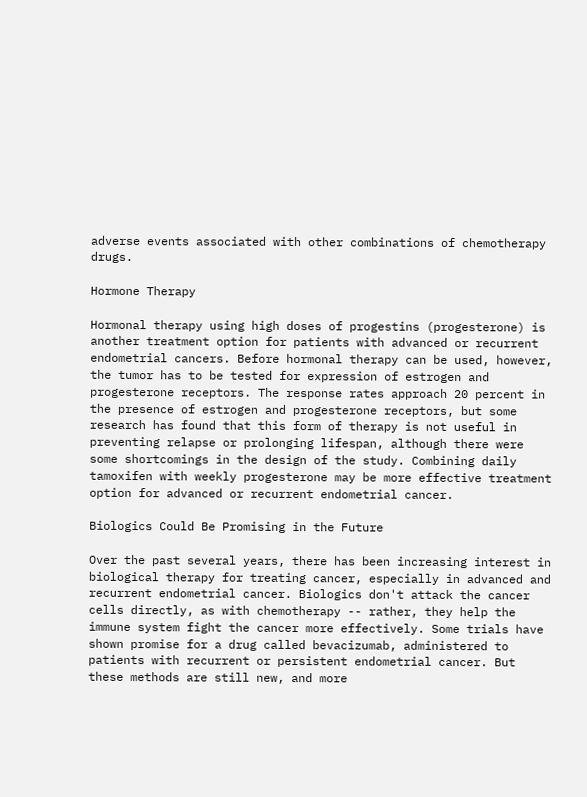adverse events associated with other combinations of chemotherapy drugs.

Hormone Therapy

Hormonal therapy using high doses of progestins (progesterone) is another treatment option for patients with advanced or recurrent endometrial cancers. Before hormonal therapy can be used, however, the tumor has to be tested for expression of estrogen and progesterone receptors. The response rates approach 20 percent in the presence of estrogen and progesterone receptors, but some research has found that this form of therapy is not useful in preventing relapse or prolonging lifespan, although there were some shortcomings in the design of the study. Combining daily tamoxifen with weekly progesterone may be more effective treatment option for advanced or recurrent endometrial cancer.

Biologics Could Be Promising in the Future

Over the past several years, there has been increasing interest in biological therapy for treating cancer, especially in advanced and recurrent endometrial cancer. Biologics don't attack the cancer cells directly, as with chemotherapy -- rather, they help the immune system fight the cancer more effectively. Some trials have shown promise for a drug called bevacizumab, administered to patients with recurrent or persistent endometrial cancer. But these methods are still new, and more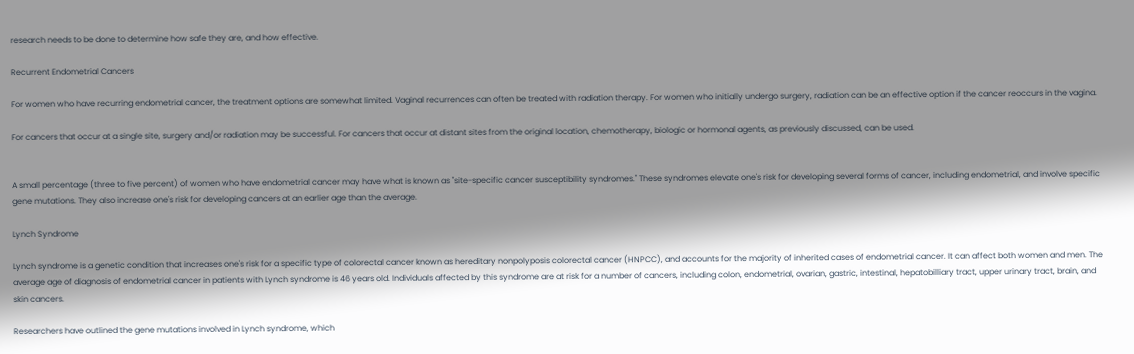research needs to be done to determine how safe they are, and how effective.

Recurrent Endometrial Cancers

For women who have recurring endometrial cancer, the treatment options are somewhat limited. Vaginal recurrences can often be treated with radiation therapy. For women who initially undergo surgery, radiation can be an effective option if the cancer reoccurs in the vagina.

For cancers that occur at a single site, surgery and/or radiation may be successful. For cancers that occur at distant sites from the original location, chemotherapy, biologic or hormonal agents, as previously discussed, can be used.


A small percentage (three to five percent) of women who have endometrial cancer may have what is known as "site-specific cancer susceptibility syndromes." These syndromes elevate one's risk for developing several forms of cancer, including endometrial, and involve specific gene mutations. They also increase one's risk for developing cancers at an earlier age than the average.

Lynch Syndrome

Lynch syndrome is a genetic condition that increases one's risk for a specific type of colorectal cancer known as hereditary nonpolyposis colorectal cancer (HNPCC), and accounts for the majority of inherited cases of endometrial cancer. It can affect both women and men. The average age of diagnosis of endometrial cancer in patients with Lynch syndrome is 46 years old. Individuals affected by this syndrome are at risk for a number of cancers, including colon, endometrial, ovarian, gastric, intestinal, hepatobilliary tract, upper urinary tract, brain, and skin cancers.

Researchers have outlined the gene mutations involved in Lynch syndrome, which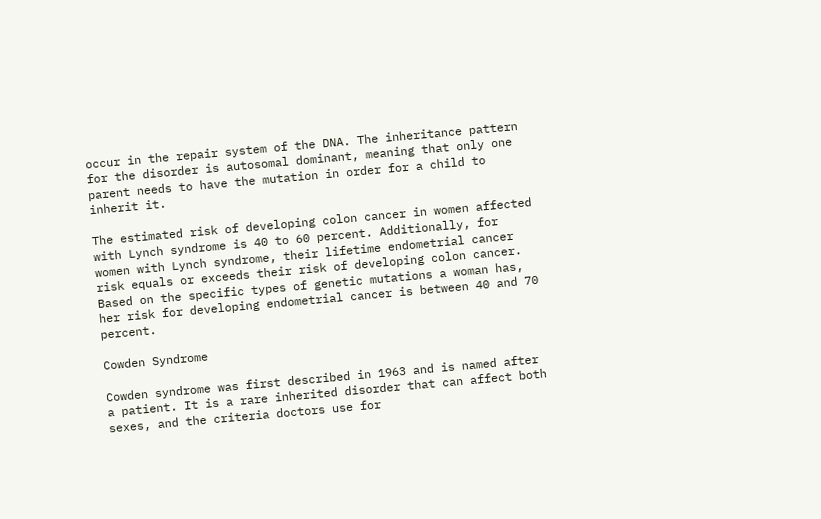occur in the repair system of the DNA. The inheritance pattern for the disorder is autosomal dominant, meaning that only one parent needs to have the mutation in order for a child to inherit it.

The estimated risk of developing colon cancer in women affected with Lynch syndrome is 40 to 60 percent. Additionally, for women with Lynch syndrome, their lifetime endometrial cancer risk equals or exceeds their risk of developing colon cancer. Based on the specific types of genetic mutations a woman has, her risk for developing endometrial cancer is between 40 and 70 percent.

Cowden Syndrome

Cowden syndrome was first described in 1963 and is named after a patient. It is a rare inherited disorder that can affect both sexes, and the criteria doctors use for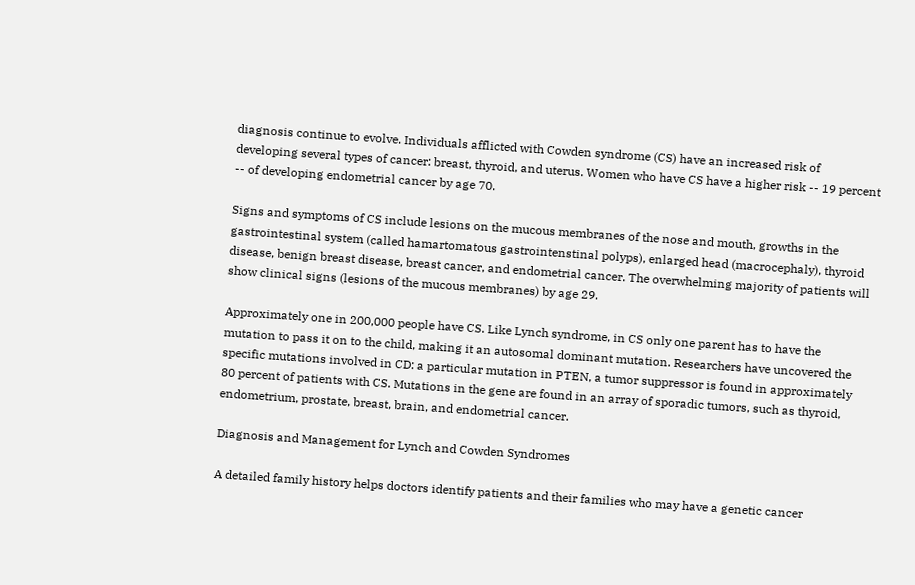diagnosis continue to evolve. Individuals afflicted with Cowden syndrome (CS) have an increased risk of developing several types of cancer: breast, thyroid, and uterus. Women who have CS have a higher risk -- 19 percent -- of developing endometrial cancer by age 70.

Signs and symptoms of CS include lesions on the mucous membranes of the nose and mouth, growths in the gastrointestinal system (called hamartomatous gastrointenstinal polyps), enlarged head (macrocephaly), thyroid disease, benign breast disease, breast cancer, and endometrial cancer. The overwhelming majority of patients will show clinical signs (lesions of the mucous membranes) by age 29.

Approximately one in 200,000 people have CS. Like Lynch syndrome, in CS only one parent has to have the mutation to pass it on to the child, making it an autosomal dominant mutation. Researchers have uncovered the specific mutations involved in CD: a particular mutation in PTEN, a tumor suppressor is found in approximately 80 percent of patients with CS. Mutations in the gene are found in an array of sporadic tumors, such as thyroid, endometrium, prostate, breast, brain, and endometrial cancer.

Diagnosis and Management for Lynch and Cowden Syndromes

A detailed family history helps doctors identify patients and their families who may have a genetic cancer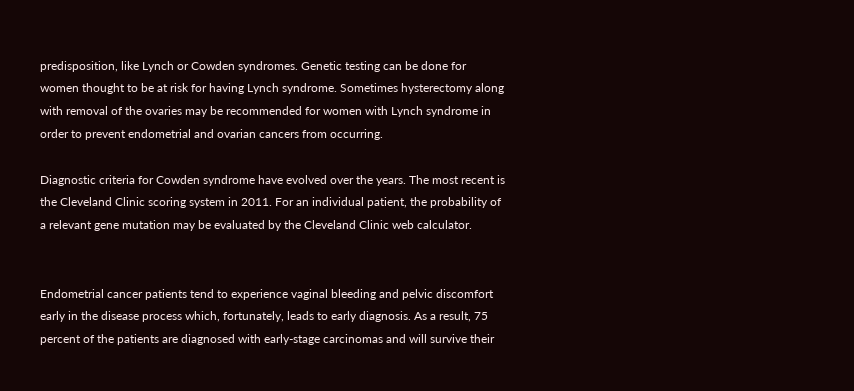predisposition, like Lynch or Cowden syndromes. Genetic testing can be done for women thought to be at risk for having Lynch syndrome. Sometimes hysterectomy along with removal of the ovaries may be recommended for women with Lynch syndrome in order to prevent endometrial and ovarian cancers from occurring.

Diagnostic criteria for Cowden syndrome have evolved over the years. The most recent is the Cleveland Clinic scoring system in 2011. For an individual patient, the probability of a relevant gene mutation may be evaluated by the Cleveland Clinic web calculator.


Endometrial cancer patients tend to experience vaginal bleeding and pelvic discomfort early in the disease process which, fortunately, leads to early diagnosis. As a result, 75 percent of the patients are diagnosed with early-stage carcinomas and will survive their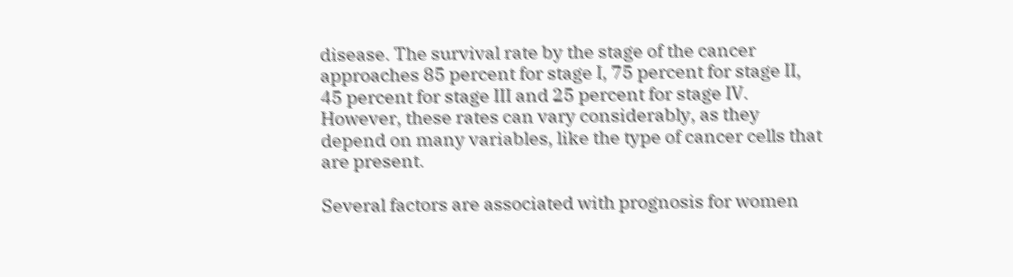disease. The survival rate by the stage of the cancer approaches 85 percent for stage I, 75 percent for stage II, 45 percent for stage III and 25 percent for stage IV. However, these rates can vary considerably, as they depend on many variables, like the type of cancer cells that are present.

Several factors are associated with prognosis for women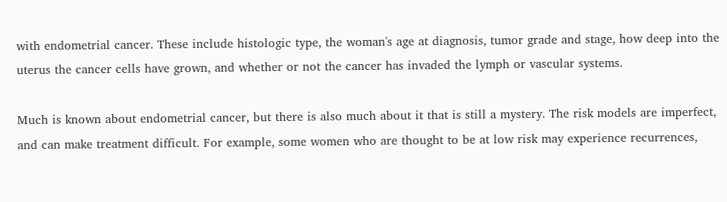with endometrial cancer. These include histologic type, the woman's age at diagnosis, tumor grade and stage, how deep into the uterus the cancer cells have grown, and whether or not the cancer has invaded the lymph or vascular systems.

Much is known about endometrial cancer, but there is also much about it that is still a mystery. The risk models are imperfect, and can make treatment difficult. For example, some women who are thought to be at low risk may experience recurrences,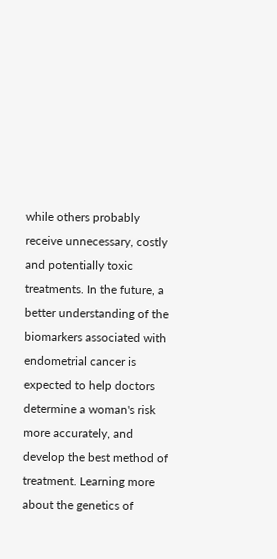while others probably receive unnecessary, costly and potentially toxic treatments. In the future, a better understanding of the biomarkers associated with endometrial cancer is expected to help doctors determine a woman's risk more accurately, and develop the best method of treatment. Learning more about the genetics of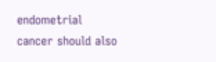endometrial cancer should also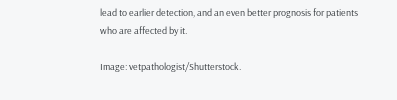lead to earlier detection, and an even better prognosis for patients who are affected by it.

Image: vetpathologist/Shutterstock.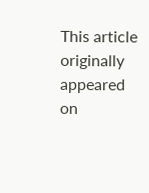This article originally appeared on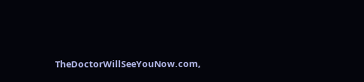TheDoctorWillSeeYouNow.com,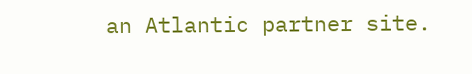an Atlantic partner site.